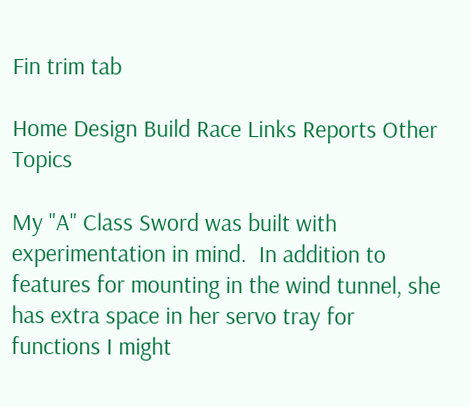Fin trim tab

Home Design Build Race Links Reports Other Topics

My "A" Class Sword was built with experimentation in mind.  In addition to features for mounting in the wind tunnel, she has extra space in her servo tray for functions I might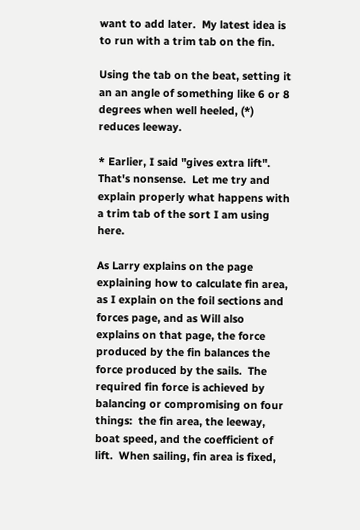want to add later.  My latest idea is to run with a trim tab on the fin.

Using the tab on the beat, setting it an an angle of something like 6 or 8 degrees when well heeled, (*) reduces leeway.

* Earlier, I said "gives extra lift".  That's nonsense.  Let me try and explain properly what happens with a trim tab of the sort I am using here.

As Larry explains on the page explaining how to calculate fin area, as I explain on the foil sections and forces page, and as Will also explains on that page, the force produced by the fin balances the force produced by the sails.  The required fin force is achieved by balancing or compromising on four things:  the fin area, the leeway, boat speed, and the coefficient of lift.  When sailing, fin area is fixed,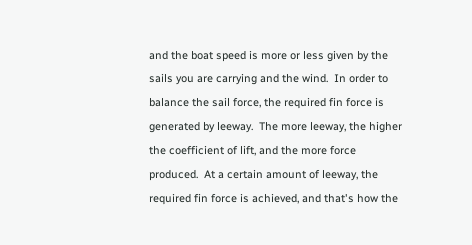and the boat speed is more or less given by the sails you are carrying and the wind.  In order to balance the sail force, the required fin force is generated by leeway.  The more leeway, the higher the coefficient of lift, and the more force produced.  At a certain amount of leeway, the required fin force is achieved, and that's how the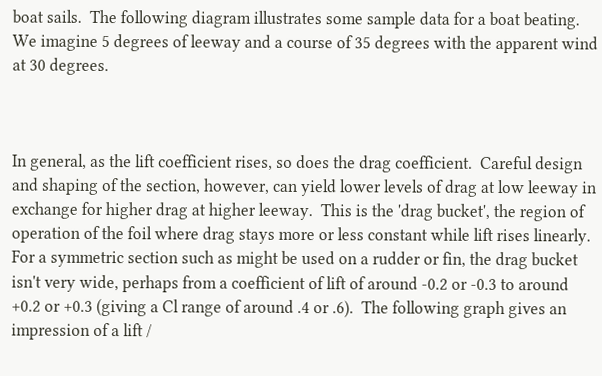boat sails.  The following diagram illustrates some sample data for a boat beating.  We imagine 5 degrees of leeway and a course of 35 degrees with the apparent wind at 30 degrees.



In general, as the lift coefficient rises, so does the drag coefficient.  Careful design and shaping of the section, however, can yield lower levels of drag at low leeway in exchange for higher drag at higher leeway.  This is the 'drag bucket', the region of operation of the foil where drag stays more or less constant while lift rises linearly.  For a symmetric section such as might be used on a rudder or fin, the drag bucket isn't very wide, perhaps from a coefficient of lift of around -0.2 or -0.3 to around +0.2 or +0.3 (giving a Cl range of around .4 or .6).  The following graph gives an impression of a lift /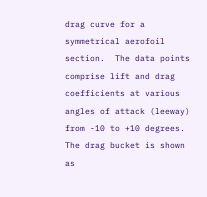drag curve for a symmetrical aerofoil section.  The data points comprise lift and drag coefficients at various angles of attack (leeway) from -10 to +10 degrees.  The drag bucket is shown as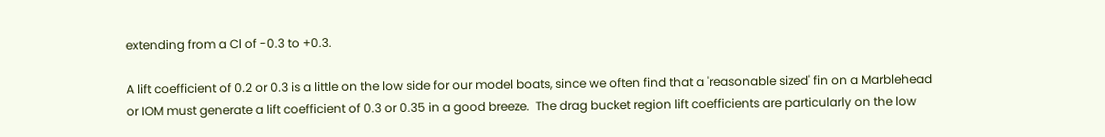extending from a Cl of -0.3 to +0.3.

A lift coefficient of 0.2 or 0.3 is a little on the low side for our model boats, since we often find that a 'reasonable sized' fin on a Marblehead or IOM must generate a lift coefficient of 0.3 or 0.35 in a good breeze.  The drag bucket region lift coefficients are particularly on the low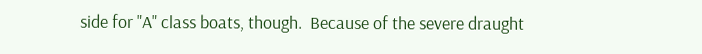side for "A" class boats, though.  Because of the severe draught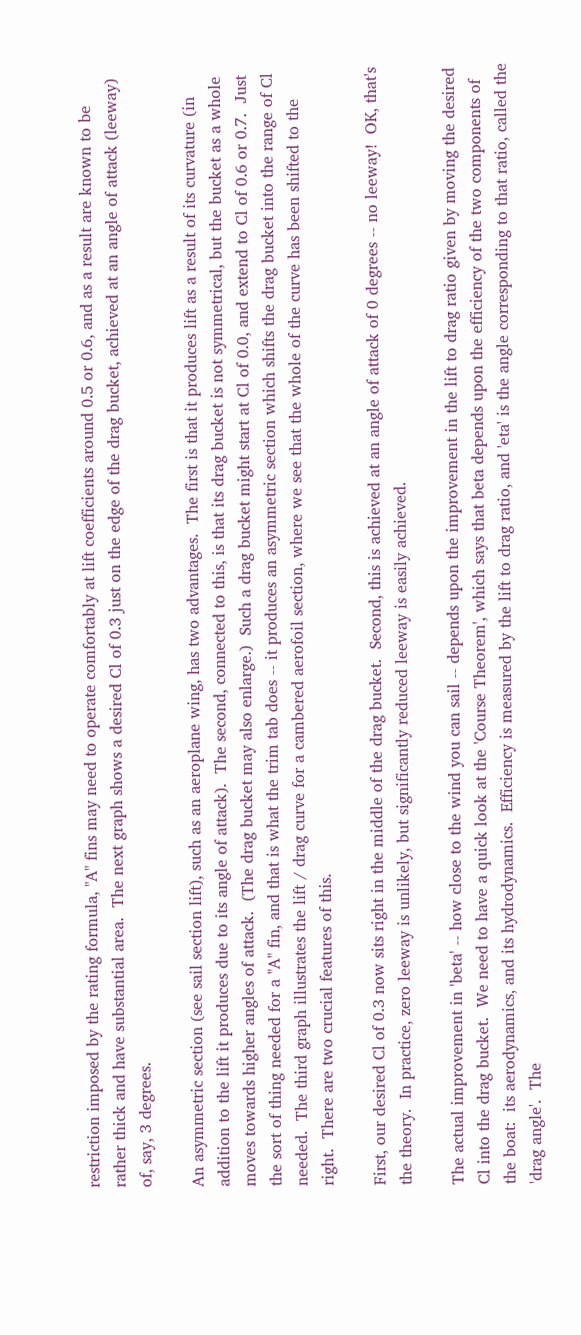restriction imposed by the rating formula, "A" fins may need to operate comfortably at lift coefficients around 0.5 or 0.6, and as a result are known to be rather thick and have substantial area.  The next graph shows a desired Cl of 0.3 just on the edge of the drag bucket, achieved at an angle of attack (leeway) of, say, 3 degrees.

An asymmetric section (see sail section lift), such as an aeroplane wing, has two advantages.  The first is that it produces lift as a result of its curvature (in addition to the lift it produces due to its angle of attack).  The second, connected to this, is that its drag bucket is not symmetrical, but the bucket as a whole moves towards higher angles of attack.  (The drag bucket may also enlarge.)  Such a drag bucket might start at Cl of 0.0, and extend to Cl of 0.6 or 0.7.  Just the sort of thing needed for a "A" fin, and that is what the trim tab does -- it produces an asymmetric section which shifts the drag bucket into the range of Cl needed.  The third graph illustrates the lift / drag curve for a cambered aerofoil section, where we see that the whole of the curve has been shifted to the right.  There are two crucial features of this.

First, our desired Cl of 0.3 now sits right in the middle of the drag bucket.  Second, this is achieved at an angle of attack of 0 degrees -- no leeway!  OK, that's the theory.  In practice, zero leeway is unlikely, but significantly reduced leeway is easily achieved.

The actual improvement in 'beta' -- how close to the wind you can sail -- depends upon the improvement in the lift to drag ratio given by moving the desired Cl into the drag bucket.  We need to have a quick look at the 'Course Theorem', which says that beta depends upon the efficiency of the two components of the boat:  its aerodynamics, and its hydrodynamics.  Efficiency is measured by the lift to drag ratio, and 'eta' is the angle corresponding to that ratio, called the 'drag angle'.  The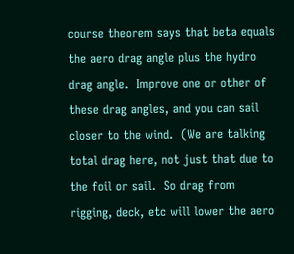course theorem says that beta equals the aero drag angle plus the hydro drag angle.  Improve one or other of these drag angles, and you can sail closer to the wind.  (We are talking total drag here, not just that due to the foil or sail.  So drag from rigging, deck, etc will lower the aero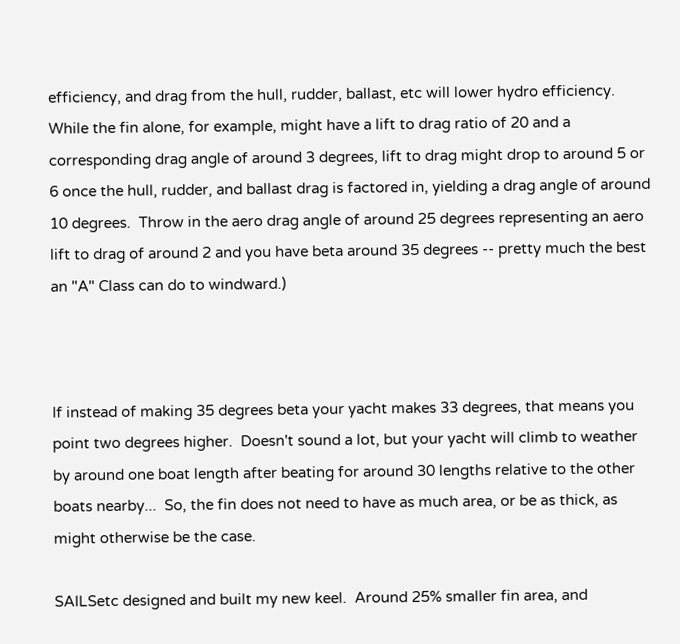efficiency, and drag from the hull, rudder, ballast, etc will lower hydro efficiency.  While the fin alone, for example, might have a lift to drag ratio of 20 and a corresponding drag angle of around 3 degrees, lift to drag might drop to around 5 or 6 once the hull, rudder, and ballast drag is factored in, yielding a drag angle of around 10 degrees.  Throw in the aero drag angle of around 25 degrees representing an aero lift to drag of around 2 and you have beta around 35 degrees -- pretty much the best an "A" Class can do to windward.)



If instead of making 35 degrees beta your yacht makes 33 degrees, that means you point two degrees higher.  Doesn't sound a lot, but your yacht will climb to weather by around one boat length after beating for around 30 lengths relative to the other boats nearby...  So, the fin does not need to have as much area, or be as thick, as might otherwise be the case.

SAILSetc designed and built my new keel.  Around 25% smaller fin area, and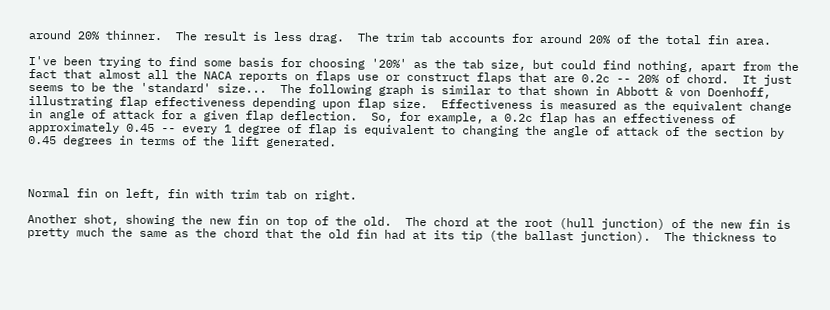around 20% thinner.  The result is less drag.  The trim tab accounts for around 20% of the total fin area.

I've been trying to find some basis for choosing '20%' as the tab size, but could find nothing, apart from the fact that almost all the NACA reports on flaps use or construct flaps that are 0.2c -- 20% of chord.  It just seems to be the 'standard' size...  The following graph is similar to that shown in Abbott & von Doenhoff, illustrating flap effectiveness depending upon flap size.  Effectiveness is measured as the equivalent change in angle of attack for a given flap deflection.  So, for example, a 0.2c flap has an effectiveness of approximately 0.45 -- every 1 degree of flap is equivalent to changing the angle of attack of the section by 0.45 degrees in terms of the lift generated.



Normal fin on left, fin with trim tab on right.

Another shot, showing the new fin on top of the old.  The chord at the root (hull junction) of the new fin is pretty much the same as the chord that the old fin had at its tip (the ballast junction).  The thickness to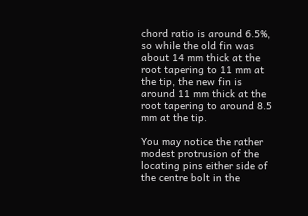chord ratio is around 6.5%, so while the old fin was about 14 mm thick at the root tapering to 11 mm at the tip, the new fin is around 11 mm thick at the root tapering to around 8.5 mm at the tip.

You may notice the rather modest protrusion of the locating pins either side of the centre bolt in the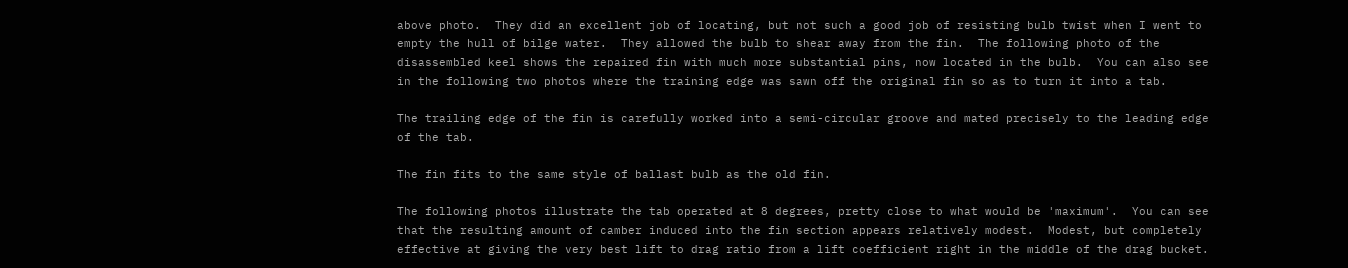above photo.  They did an excellent job of locating, but not such a good job of resisting bulb twist when I went to empty the hull of bilge water.  They allowed the bulb to shear away from the fin.  The following photo of the disassembled keel shows the repaired fin with much more substantial pins, now located in the bulb.  You can also see in the following two photos where the training edge was sawn off the original fin so as to turn it into a tab.

The trailing edge of the fin is carefully worked into a semi-circular groove and mated precisely to the leading edge of the tab.

The fin fits to the same style of ballast bulb as the old fin.

The following photos illustrate the tab operated at 8 degrees, pretty close to what would be 'maximum'.  You can see that the resulting amount of camber induced into the fin section appears relatively modest.  Modest, but completely effective at giving the very best lift to drag ratio from a lift coefficient right in the middle of the drag bucket.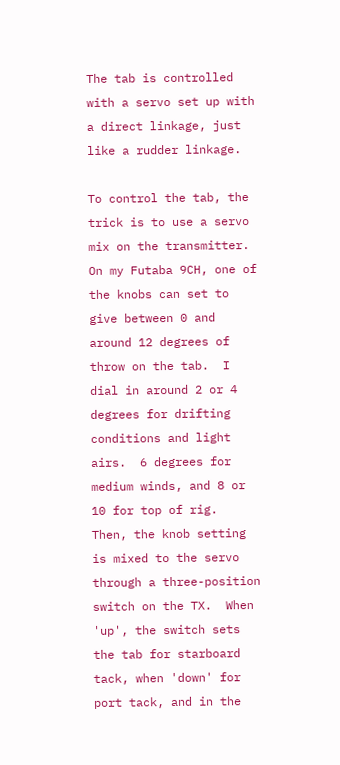The tab is controlled with a servo set up with a direct linkage, just like a rudder linkage.

To control the tab, the trick is to use a servo mix on the transmitter.  On my Futaba 9CH, one of the knobs can set to give between 0 and around 12 degrees of throw on the tab.  I dial in around 2 or 4 degrees for drifting conditions and light airs.  6 degrees for medium winds, and 8 or 10 for top of rig.  Then, the knob setting is mixed to the servo through a three-position switch on the TX.  When 'up', the switch sets the tab for starboard tack, when 'down' for port tack, and in the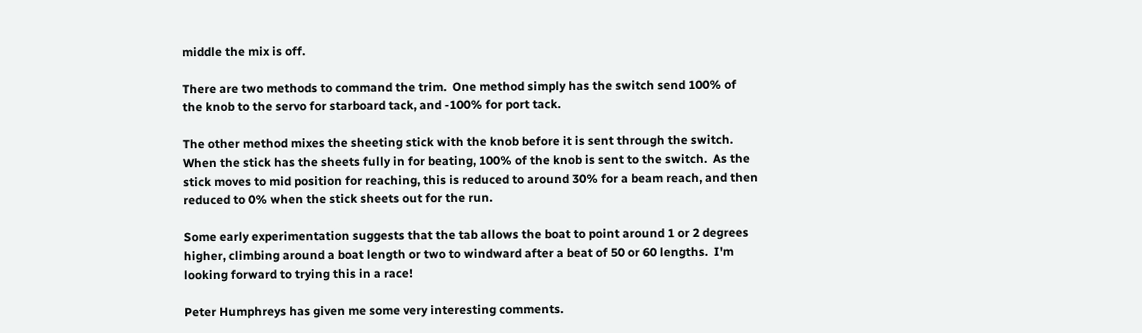middle the mix is off.

There are two methods to command the trim.  One method simply has the switch send 100% of the knob to the servo for starboard tack, and -100% for port tack.

The other method mixes the sheeting stick with the knob before it is sent through the switch.  When the stick has the sheets fully in for beating, 100% of the knob is sent to the switch.  As the stick moves to mid position for reaching, this is reduced to around 30% for a beam reach, and then reduced to 0% when the stick sheets out for the run.

Some early experimentation suggests that the tab allows the boat to point around 1 or 2 degrees higher, climbing around a boat length or two to windward after a beat of 50 or 60 lengths.  I'm looking forward to trying this in a race!

Peter Humphreys has given me some very interesting comments.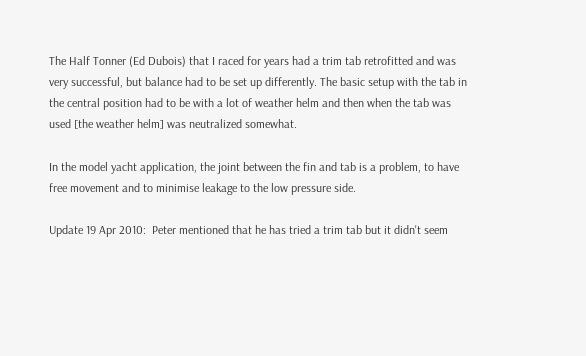The Half Tonner (Ed Dubois) that I raced for years had a trim tab retrofitted and was very successful, but balance had to be set up differently. The basic setup with the tab in the central position had to be with a lot of weather helm and then when the tab was used [the weather helm] was neutralized somewhat.

In the model yacht application, the joint between the fin and tab is a problem, to have free movement and to minimise leakage to the low pressure side.

Update 19 Apr 2010:  Peter mentioned that he has tried a trim tab but it didn't seem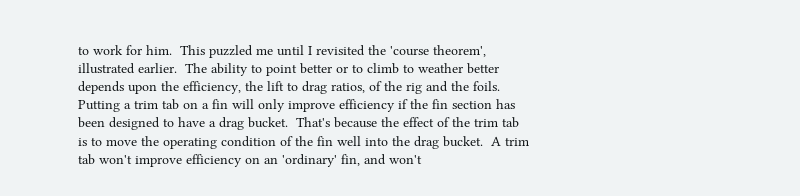to work for him.  This puzzled me until I revisited the 'course theorem', illustrated earlier.  The ability to point better or to climb to weather better depends upon the efficiency, the lift to drag ratios, of the rig and the foils.  Putting a trim tab on a fin will only improve efficiency if the fin section has been designed to have a drag bucket.  That's because the effect of the trim tab is to move the operating condition of the fin well into the drag bucket.  A trim tab won't improve efficiency on an 'ordinary' fin, and won't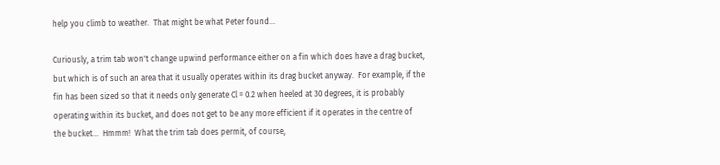help you climb to weather.  That might be what Peter found...

Curiously, a trim tab won't change upwind performance either on a fin which does have a drag bucket, but which is of such an area that it usually operates within its drag bucket anyway.  For example, if the fin has been sized so that it needs only generate Cl = 0.2 when heeled at 30 degrees, it is probably operating within its bucket, and does not get to be any more efficient if it operates in the centre of the bucket...  Hmmm!  What the trim tab does permit, of course,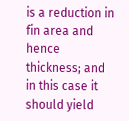is a reduction in fin area and hence thickness; and in this case it should yield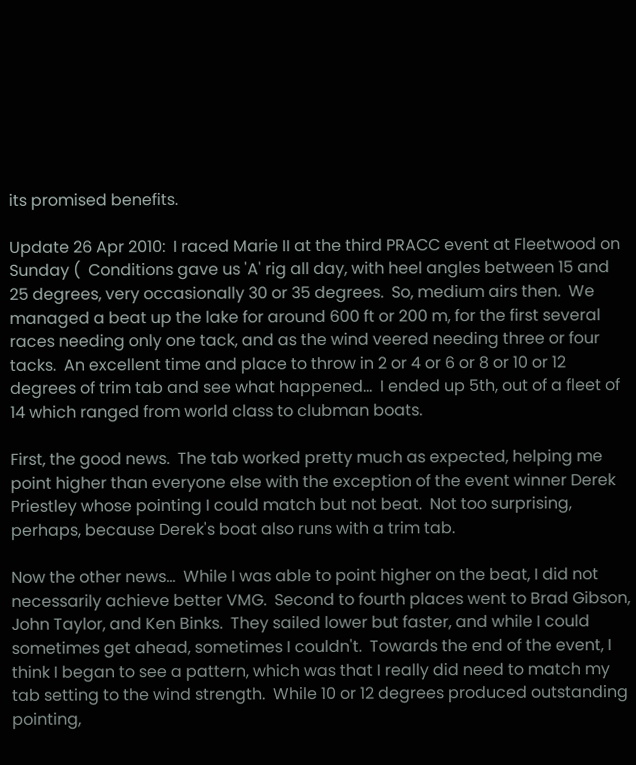its promised benefits.

Update 26 Apr 2010:  I raced Marie II at the third PRACC event at Fleetwood on Sunday (  Conditions gave us 'A' rig all day, with heel angles between 15 and 25 degrees, very occasionally 30 or 35 degrees.  So, medium airs then.  We managed a beat up the lake for around 600 ft or 200 m, for the first several races needing only one tack, and as the wind veered needing three or four tacks.  An excellent time and place to throw in 2 or 4 or 6 or 8 or 10 or 12 degrees of trim tab and see what happened...  I ended up 5th, out of a fleet of 14 which ranged from world class to clubman boats.

First, the good news.  The tab worked pretty much as expected, helping me point higher than everyone else with the exception of the event winner Derek Priestley whose pointing I could match but not beat.  Not too surprising, perhaps, because Derek's boat also runs with a trim tab.

Now the other news...  While I was able to point higher on the beat, I did not necessarily achieve better VMG.  Second to fourth places went to Brad Gibson, John Taylor, and Ken Binks.  They sailed lower but faster, and while I could sometimes get ahead, sometimes I couldn't.  Towards the end of the event, I think I began to see a pattern, which was that I really did need to match my tab setting to the wind strength.  While 10 or 12 degrees produced outstanding pointing,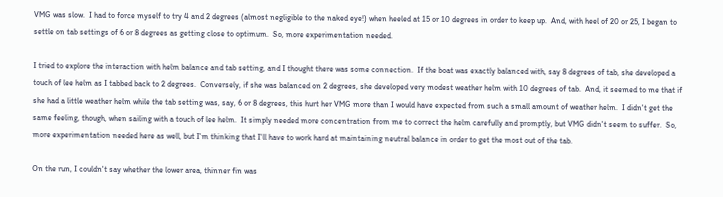VMG was slow.  I had to force myself to try 4 and 2 degrees (almost negligible to the naked eye!) when heeled at 15 or 10 degrees in order to keep up.  And, with heel of 20 or 25, I began to settle on tab settings of 6 or 8 degrees as getting close to optimum.  So, more experimentation needed.

I tried to explore the interaction with helm balance and tab setting, and I thought there was some connection.  If the boat was exactly balanced with, say 8 degrees of tab, she developed a touch of lee helm as I tabbed back to 2 degrees.  Conversely, if she was balanced on 2 degrees, she developed very modest weather helm with 10 degrees of tab.  And, it seemed to me that if she had a little weather helm while the tab setting was, say, 6 or 8 degrees, this hurt her VMG more than I would have expected from such a small amount of weather helm.  I didn't get the same feeling, though, when sailing with a touch of lee helm.  It simply needed more concentration from me to correct the helm carefully and promptly, but VMG didn't seem to suffer.  So, more experimentation needed here as well, but I'm thinking that I'll have to work hard at maintaining neutral balance in order to get the most out of the tab.

On the run, I couldn't say whether the lower area, thinner fin was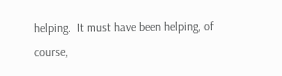helping.  It must have been helping, of course,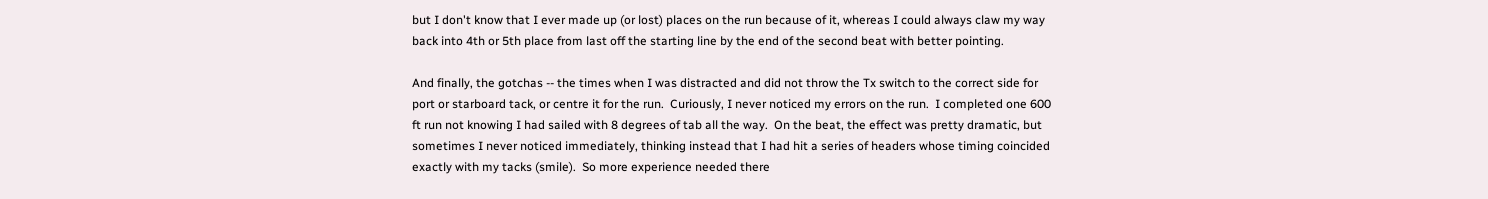but I don't know that I ever made up (or lost) places on the run because of it, whereas I could always claw my way back into 4th or 5th place from last off the starting line by the end of the second beat with better pointing.

And finally, the gotchas -- the times when I was distracted and did not throw the Tx switch to the correct side for port or starboard tack, or centre it for the run.  Curiously, I never noticed my errors on the run.  I completed one 600 ft run not knowing I had sailed with 8 degrees of tab all the way.  On the beat, the effect was pretty dramatic, but sometimes I never noticed immediately, thinking instead that I had hit a series of headers whose timing coincided exactly with my tacks (smile).  So more experience needed there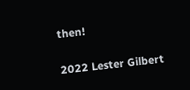then!


2022 Lester Gilbert